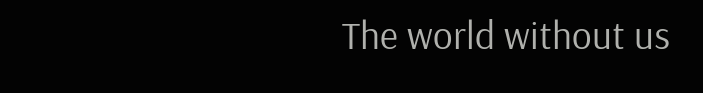The world without us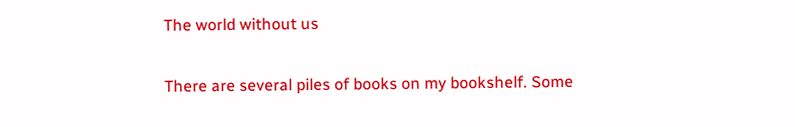The world without us

There are several piles of books on my bookshelf. Some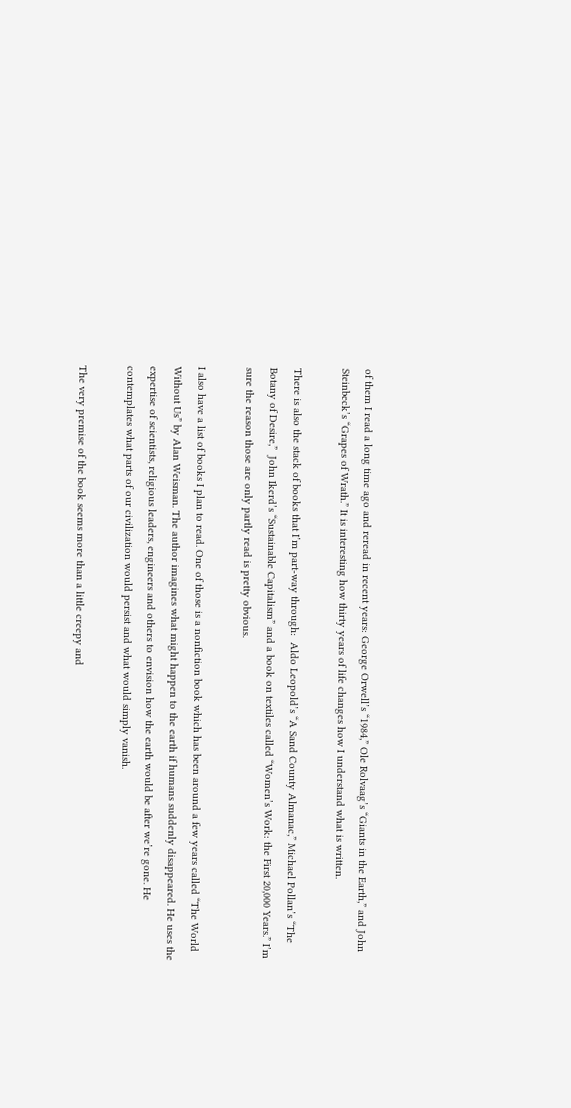of them I read a long time ago and reread in recent years: George Orwell’s “1984,” Ole Rolvaag’s “Giants in the Earth,” and John Steinbeck’s “Grapes of Wrath.” It is interesting how thirty years of life changes how I understand what is written.

There is also the stack of books that I’m part-way through:  Aldo Leopold’s “A Sand County Almanac,” Michael Pollan’s “The Botany of Desire,”  John Ikerd’s “Sustainable Capitalism” and a book on textiles called “Women’s Work: the First 20,000 Years.” I’m sure the reason those are only partly read is pretty obvious.

I also have a list of books I plan to read. One of those is a nonfiction book which has been around a few years called “The World Without Us” by Alan Weisman. The author imagines what might happen to the earth if humans suddenly disappeared. He uses the expertise of scientists, religious leaders, engineers and others to envision how the earth would be after we’re gone. He contemplates what parts of our civilization would persist and what would simply vanish.

The very premise of the book seems more than a little creepy and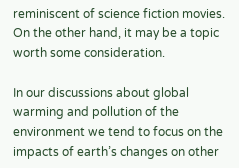reminiscent of science fiction movies. On the other hand, it may be a topic worth some consideration.

In our discussions about global warming and pollution of the environment we tend to focus on the impacts of earth’s changes on other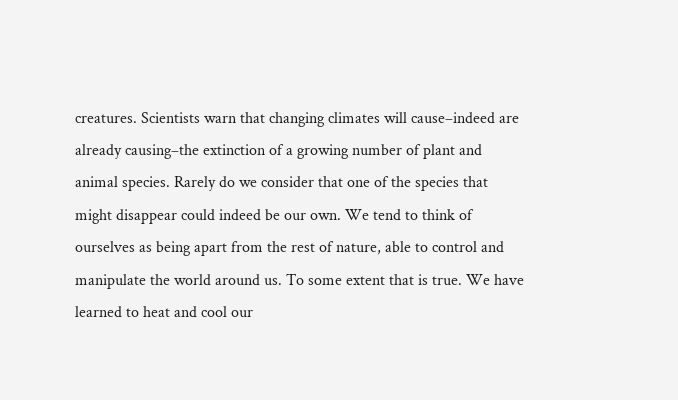creatures. Scientists warn that changing climates will cause–indeed are already causing–the extinction of a growing number of plant and animal species. Rarely do we consider that one of the species that might disappear could indeed be our own. We tend to think of ourselves as being apart from the rest of nature, able to control and manipulate the world around us. To some extent that is true. We have learned to heat and cool our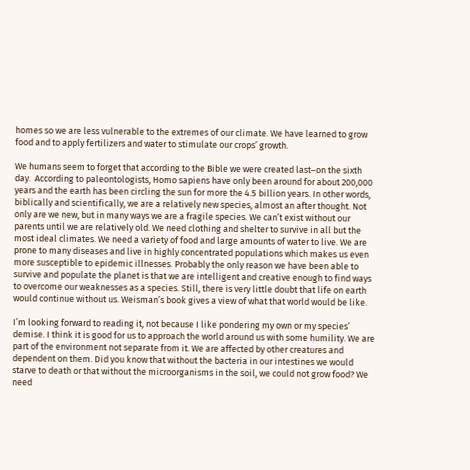homes so we are less vulnerable to the extremes of our climate. We have learned to grow food and to apply fertilizers and water to stimulate our crops’ growth.

We humans seem to forget that according to the Bible we were created last–on the sixth day.  According to paleontologists, Homo sapiens have only been around for about 200,000 years and the earth has been circling the sun for more the 4.5 billion years. In other words, biblically and scientifically, we are a relatively new species, almost an after thought. Not only are we new, but in many ways we are a fragile species. We can’t exist without our parents until we are relatively old. We need clothing and shelter to survive in all but the most ideal climates. We need a variety of food and large amounts of water to live. We are prone to many diseases and live in highly concentrated populations which makes us even more susceptible to epidemic illnesses. Probably the only reason we have been able to survive and populate the planet is that we are intelligent and creative enough to find ways to overcome our weaknesses as a species. Still, there is very little doubt that life on earth would continue without us. Weisman’s book gives a view of what that world would be like.

I’m looking forward to reading it, not because I like pondering my own or my species’ demise. I think it is good for us to approach the world around us with some humility. We are part of the environment not separate from it. We are affected by other creatures and dependent on them. Did you know that without the bacteria in our intestines we would starve to death or that without the microorganisms in the soil, we could not grow food? We need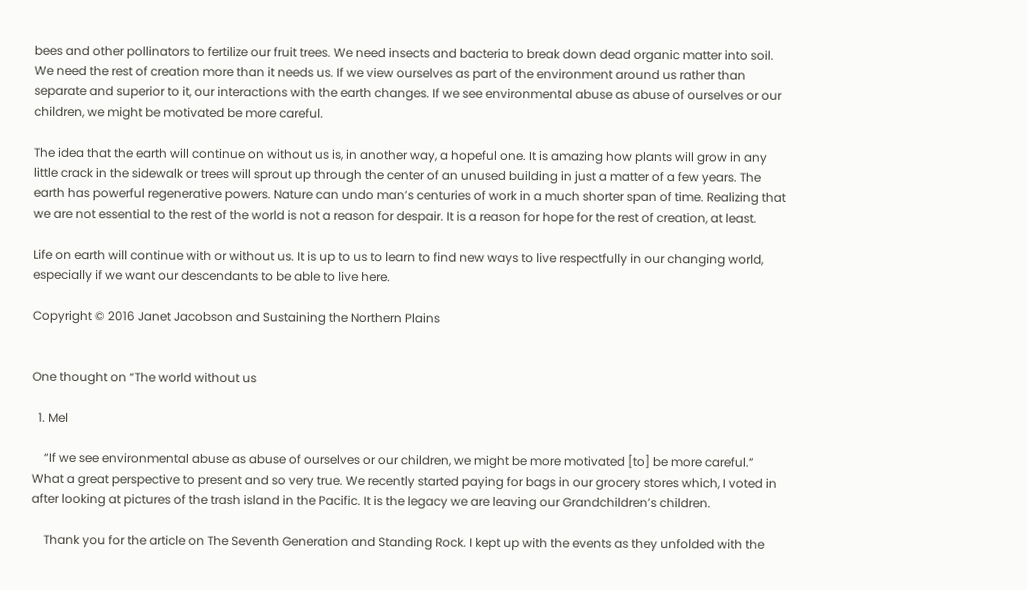bees and other pollinators to fertilize our fruit trees. We need insects and bacteria to break down dead organic matter into soil. We need the rest of creation more than it needs us. If we view ourselves as part of the environment around us rather than separate and superior to it, our interactions with the earth changes. If we see environmental abuse as abuse of ourselves or our children, we might be motivated be more careful.

The idea that the earth will continue on without us is, in another way, a hopeful one. It is amazing how plants will grow in any little crack in the sidewalk or trees will sprout up through the center of an unused building in just a matter of a few years. The earth has powerful regenerative powers. Nature can undo man’s centuries of work in a much shorter span of time. Realizing that we are not essential to the rest of the world is not a reason for despair. It is a reason for hope for the rest of creation, at least.

Life on earth will continue with or without us. It is up to us to learn to find new ways to live respectfully in our changing world, especially if we want our descendants to be able to live here.

Copyright © 2016 Janet Jacobson and Sustaining the Northern Plains


One thought on “The world without us

  1. Mel

    “If we see environmental abuse as abuse of ourselves or our children, we might be more motivated [to] be more careful.” What a great perspective to present and so very true. We recently started paying for bags in our grocery stores which, I voted in after looking at pictures of the trash island in the Pacific. It is the legacy we are leaving our Grandchildren’s children.

    Thank you for the article on The Seventh Generation and Standing Rock. I kept up with the events as they unfolded with the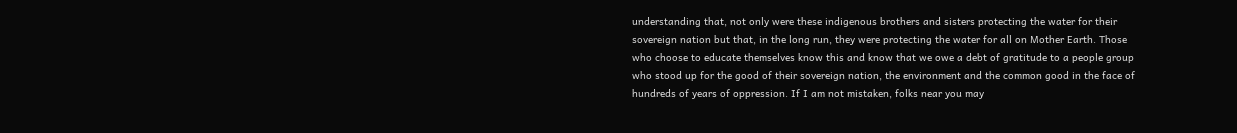understanding that, not only were these indigenous brothers and sisters protecting the water for their sovereign nation but that, in the long run, they were protecting the water for all on Mother Earth. Those who choose to educate themselves know this and know that we owe a debt of gratitude to a people group who stood up for the good of their sovereign nation, the environment and the common good in the face of hundreds of years of oppression. If I am not mistaken, folks near you may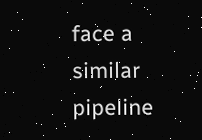face a similar pipeline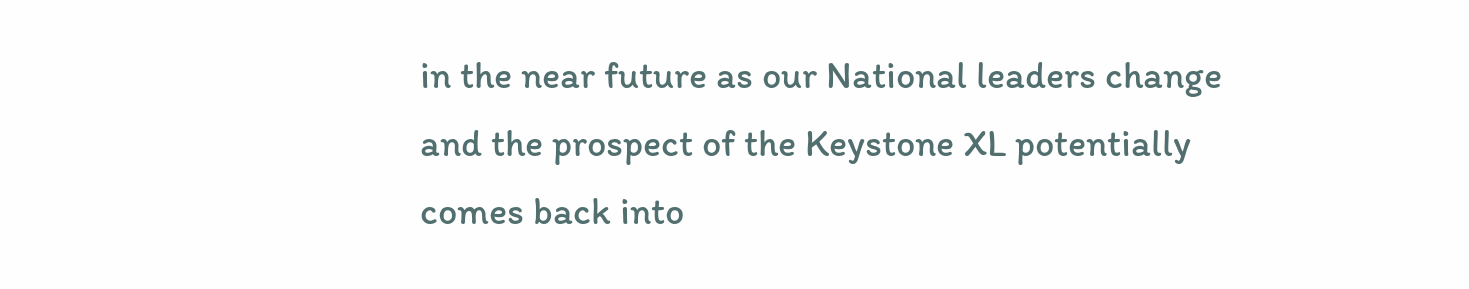in the near future as our National leaders change and the prospect of the Keystone XL potentially comes back into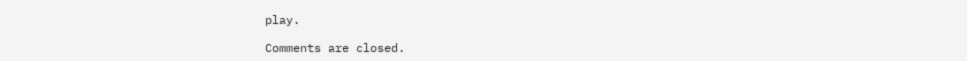play.

Comments are closed.